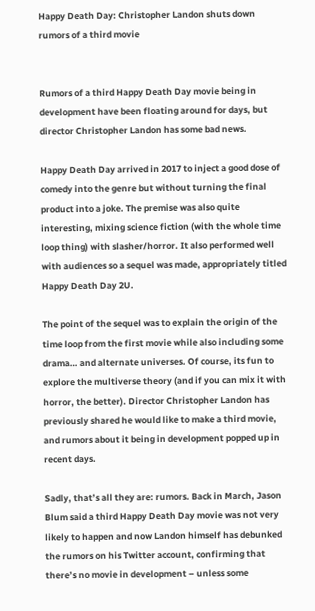Happy Death Day: Christopher Landon shuts down rumors of a third movie


Rumors of a third Happy Death Day movie being in development have been floating around for days, but director Christopher Landon has some bad news.

Happy Death Day arrived in 2017 to inject a good dose of comedy into the genre but without turning the final product into a joke. The premise was also quite interesting, mixing science fiction (with the whole time loop thing) with slasher/horror. It also performed well with audiences so a sequel was made, appropriately titled Happy Death Day 2U.

The point of the sequel was to explain the origin of the time loop from the first movie while also including some drama… and alternate universes. Of course, its fun to explore the multiverse theory (and if you can mix it with horror, the better). Director Christopher Landon has previously shared he would like to make a third movie, and rumors about it being in development popped up in recent days.

Sadly, that’s all they are: rumors. Back in March, Jason Blum said a third Happy Death Day movie was not very likely to happen and now Landon himself has debunked the rumors on his Twitter account, confirming that there’s no movie in development – unless some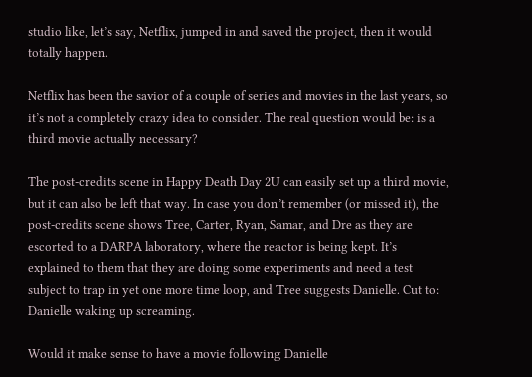studio like, let’s say, Netflix, jumped in and saved the project, then it would totally happen.

Netflix has been the savior of a couple of series and movies in the last years, so it’s not a completely crazy idea to consider. The real question would be: is a third movie actually necessary?

The post-credits scene in Happy Death Day 2U can easily set up a third movie, but it can also be left that way. In case you don’t remember (or missed it), the post-credits scene shows Tree, Carter, Ryan, Samar, and Dre as they are escorted to a DARPA laboratory, where the reactor is being kept. It’s explained to them that they are doing some experiments and need a test subject to trap in yet one more time loop, and Tree suggests Danielle. Cut to: Danielle waking up screaming.

Would it make sense to have a movie following Danielle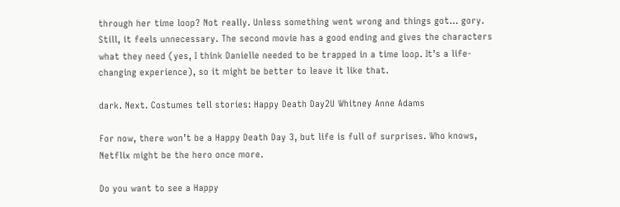through her time loop? Not really. Unless something went wrong and things got… gory. Still, it feels unnecessary. The second movie has a good ending and gives the characters what they need (yes, I think Danielle needed to be trapped in a time loop. It’s a life-changing experience), so it might be better to leave it like that.

dark. Next. Costumes tell stories: Happy Death Day2U Whitney Anne Adams

For now, there won’t be a Happy Death Day 3, but life is full of surprises. Who knows, Netflix might be the hero once more.

Do you want to see a Happy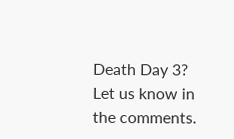Death Day 3? Let us know in the comments.